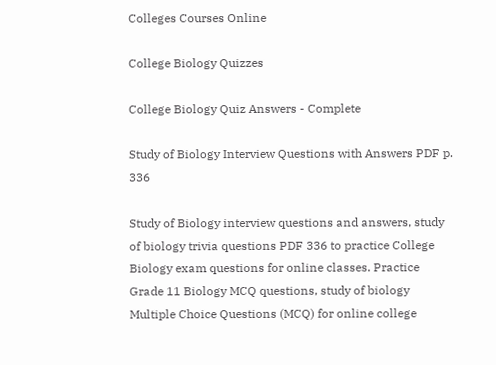Colleges Courses Online

College Biology Quizzes

College Biology Quiz Answers - Complete

Study of Biology Interview Questions with Answers PDF p. 336

Study of Biology interview questions and answers, study of biology trivia questions PDF 336 to practice College Biology exam questions for online classes. Practice Grade 11 Biology MCQ questions, study of biology Multiple Choice Questions (MCQ) for online college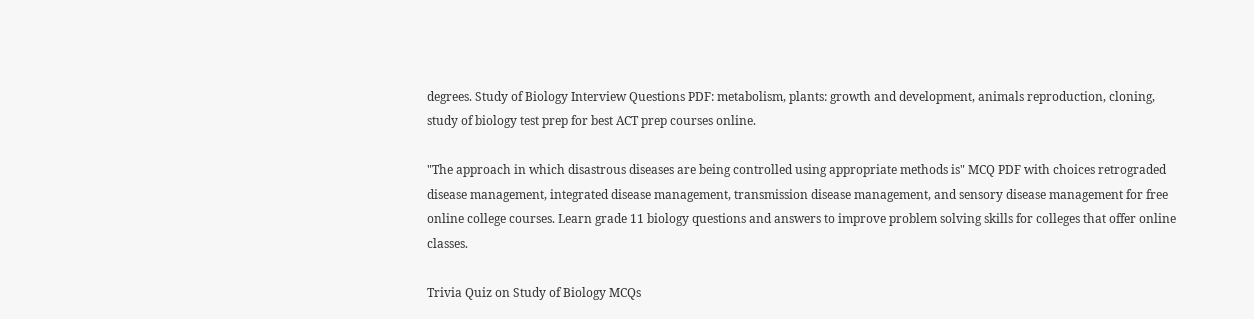degrees. Study of Biology Interview Questions PDF: metabolism, plants: growth and development, animals reproduction, cloning, study of biology test prep for best ACT prep courses online.

"The approach in which disastrous diseases are being controlled using appropriate methods is" MCQ PDF with choices retrograded disease management, integrated disease management, transmission disease management, and sensory disease management for free online college courses. Learn grade 11 biology questions and answers to improve problem solving skills for colleges that offer online classes.

Trivia Quiz on Study of Biology MCQs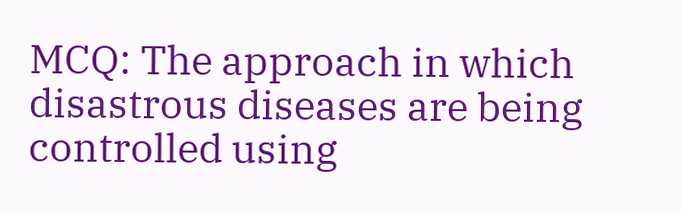MCQ: The approach in which disastrous diseases are being controlled using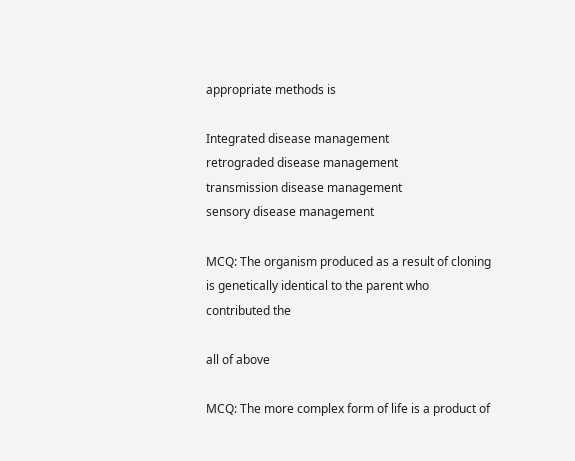appropriate methods is

Integrated disease management
retrograded disease management
transmission disease management
sensory disease management

MCQ: The organism produced as a result of cloning is genetically identical to the parent who contributed the

all of above

MCQ: The more complex form of life is a product of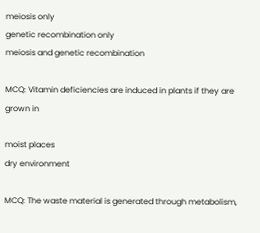meiosis only
genetic recombination only
meiosis and genetic recombination

MCQ: Vitamin deficiencies are induced in plants if they are grown in

moist places
dry environment

MCQ: The waste material is generated through metabolism,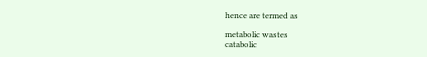hence are termed as

metabolic wastes
catabolic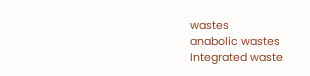wastes
anabolic wastes
Integrated waste